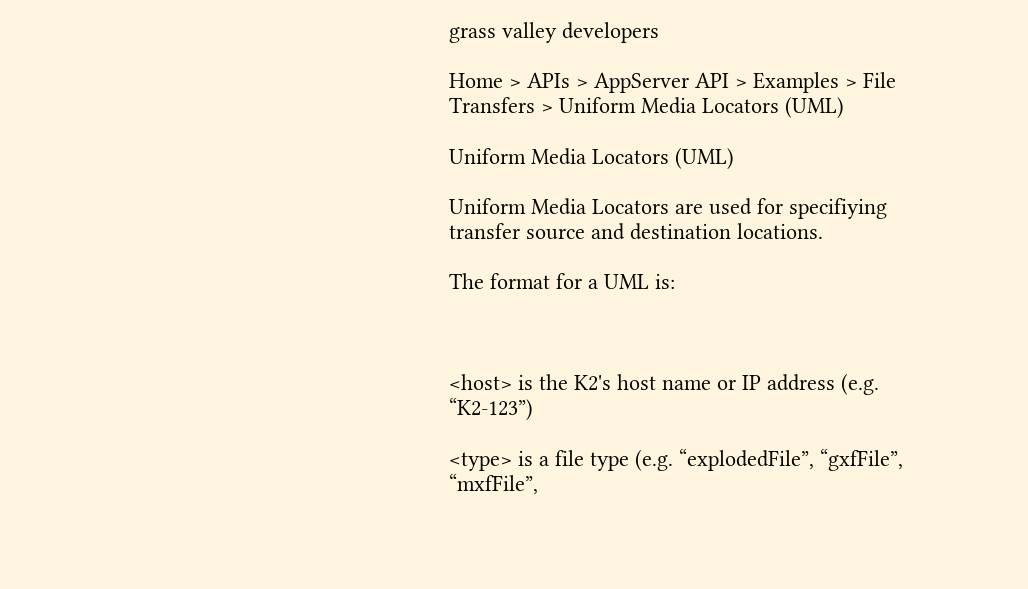grass valley developers

Home > APIs > AppServer API > Examples > File Transfers > Uniform Media Locators (UML)

Uniform Media Locators (UML)

Uniform Media Locators are used for specifiying transfer source and destination locations.

The format for a UML is:



<host> is the K2's host name or IP address (e.g. “K2-123”)

<type> is a file type (e.g. “explodedFile”, “gxfFile”, “mxfFile”,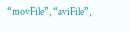“movFile”, “aviFile”,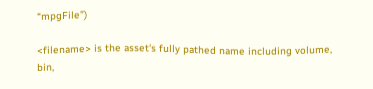“mpgFile”)

<filename> is the asset's fully pathed name including volume, bin,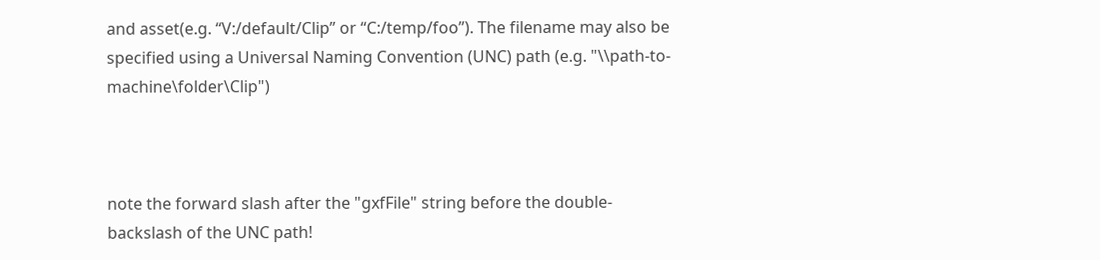and asset(e.g. “V:/default/Clip” or “C:/temp/foo”). The filename may also be specified using a Universal Naming Convention (UNC) path (e.g. "\\path-to-machine\folder\Clip")



note the forward slash after the "gxfFile" string before the double-backslash of the UNC path!